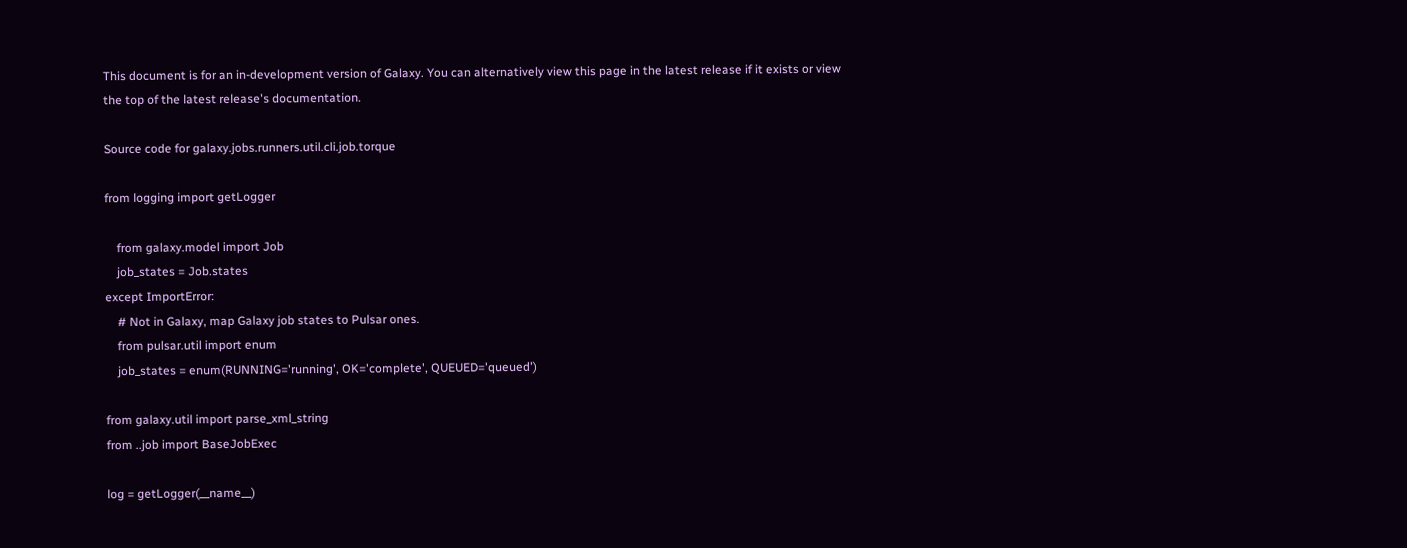This document is for an in-development version of Galaxy. You can alternatively view this page in the latest release if it exists or view the top of the latest release's documentation.

Source code for galaxy.jobs.runners.util.cli.job.torque

from logging import getLogger

    from galaxy.model import Job
    job_states = Job.states
except ImportError:
    # Not in Galaxy, map Galaxy job states to Pulsar ones.
    from pulsar.util import enum
    job_states = enum(RUNNING='running', OK='complete', QUEUED='queued')

from galaxy.util import parse_xml_string
from ..job import BaseJobExec

log = getLogger(__name__)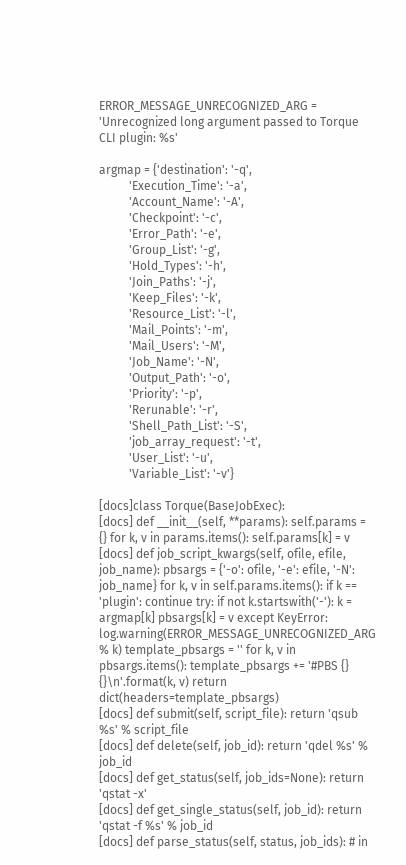ERROR_MESSAGE_UNRECOGNIZED_ARG = 'Unrecognized long argument passed to Torque CLI plugin: %s'

argmap = {'destination': '-q',
          'Execution_Time': '-a',
          'Account_Name': '-A',
          'Checkpoint': '-c',
          'Error_Path': '-e',
          'Group_List': '-g',
          'Hold_Types': '-h',
          'Join_Paths': '-j',
          'Keep_Files': '-k',
          'Resource_List': '-l',
          'Mail_Points': '-m',
          'Mail_Users': '-M',
          'Job_Name': '-N',
          'Output_Path': '-o',
          'Priority': '-p',
          'Rerunable': '-r',
          'Shell_Path_List': '-S',
          'job_array_request': '-t',
          'User_List': '-u',
          'Variable_List': '-v'}

[docs]class Torque(BaseJobExec):
[docs] def __init__(self, **params): self.params = {} for k, v in params.items(): self.params[k] = v
[docs] def job_script_kwargs(self, ofile, efile, job_name): pbsargs = {'-o': ofile, '-e': efile, '-N': job_name} for k, v in self.params.items(): if k == 'plugin': continue try: if not k.startswith('-'): k = argmap[k] pbsargs[k] = v except KeyError: log.warning(ERROR_MESSAGE_UNRECOGNIZED_ARG % k) template_pbsargs = '' for k, v in pbsargs.items(): template_pbsargs += '#PBS {} {}\n'.format(k, v) return dict(headers=template_pbsargs)
[docs] def submit(self, script_file): return 'qsub %s' % script_file
[docs] def delete(self, job_id): return 'qdel %s' % job_id
[docs] def get_status(self, job_ids=None): return 'qstat -x'
[docs] def get_single_status(self, job_id): return 'qstat -f %s' % job_id
[docs] def parse_status(self, status, job_ids): # in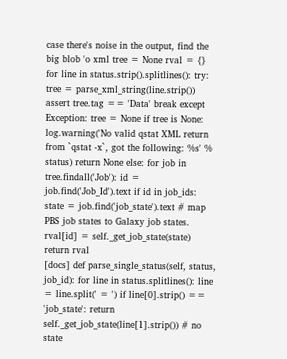case there's noise in the output, find the big blob 'o xml tree = None rval = {} for line in status.strip().splitlines(): try: tree = parse_xml_string(line.strip()) assert tree.tag == 'Data' break except Exception: tree = None if tree is None: log.warning('No valid qstat XML return from `qstat -x`, got the following: %s' % status) return None else: for job in tree.findall('Job'): id = job.find('Job_Id').text if id in job_ids: state = job.find('job_state').text # map PBS job states to Galaxy job states. rval[id] = self._get_job_state(state) return rval
[docs] def parse_single_status(self, status, job_id): for line in status.splitlines(): line = line.split(' = ') if line[0].strip() == 'job_state': return self._get_job_state(line[1].strip()) # no state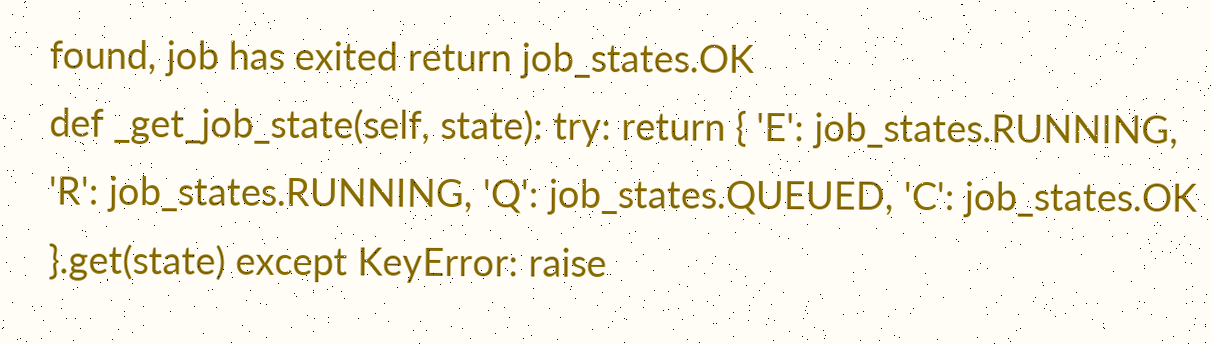found, job has exited return job_states.OK
def _get_job_state(self, state): try: return { 'E': job_states.RUNNING, 'R': job_states.RUNNING, 'Q': job_states.QUEUED, 'C': job_states.OK }.get(state) except KeyError: raise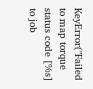KeyError("Failed to map torque status code [%s] to job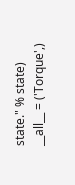state." % state)
__all__ = ('Torque',)